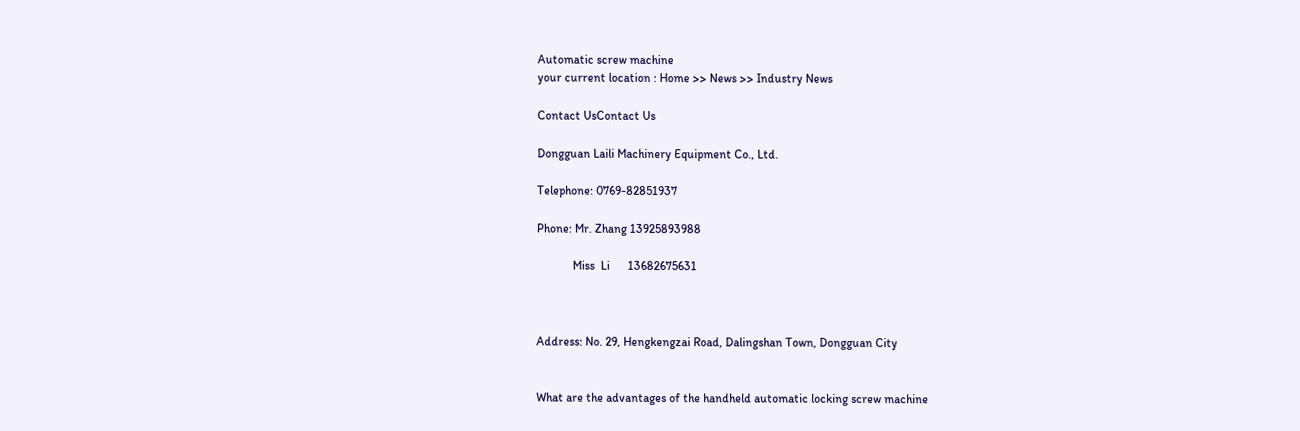Automatic screw machine
your current location : Home >> News >> Industry News

Contact UsContact Us

Dongguan Laili Machinery Equipment Co., Ltd.

Telephone: 0769-82851937

Phone: Mr. Zhang 13925893988

            Miss  Li      13682675631



Address: No. 29, Hengkengzai Road, Dalingshan Town, Dongguan City


What are the advantages of the handheld automatic locking screw machine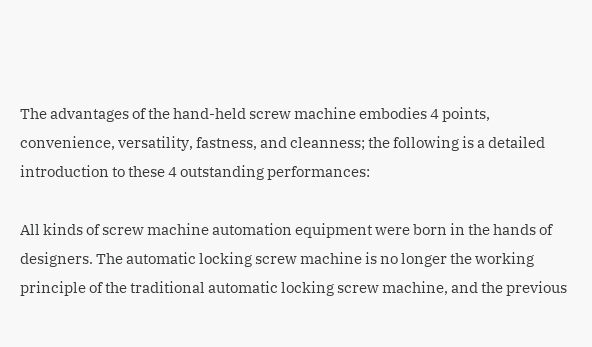The advantages of the hand-held screw machine embodies 4 points, convenience, versatility, fastness, and cleanness; the following is a detailed introduction to these 4 outstanding performances:

All kinds of screw machine automation equipment were born in the hands of designers. The automatic locking screw machine is no longer the working principle of the traditional automatic locking screw machine, and the previous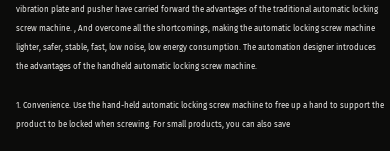vibration plate and pusher have carried forward the advantages of the traditional automatic locking screw machine. , And overcome all the shortcomings, making the automatic locking screw machine lighter, safer, stable, fast, low noise, low energy consumption. The automation designer introduces the advantages of the handheld automatic locking screw machine.

1. Convenience. Use the hand-held automatic locking screw machine to free up a hand to support the product to be locked when screwing. For small products, you can also save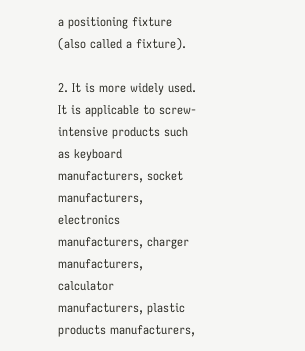a positioning fixture (also called a fixture).

2. It is more widely used. It is applicable to screw-intensive products such as keyboard manufacturers, socket manufacturers, electronics manufacturers, charger manufacturers, calculator manufacturers, plastic products manufacturers,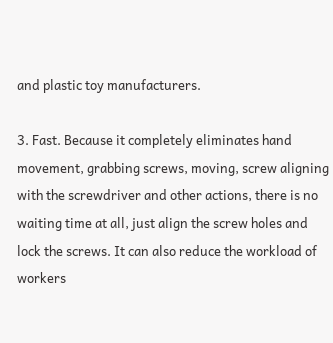and plastic toy manufacturers.

3. Fast. Because it completely eliminates hand movement, grabbing screws, moving, screw aligning with the screwdriver and other actions, there is no waiting time at all, just align the screw holes and lock the screws. It can also reduce the workload of workers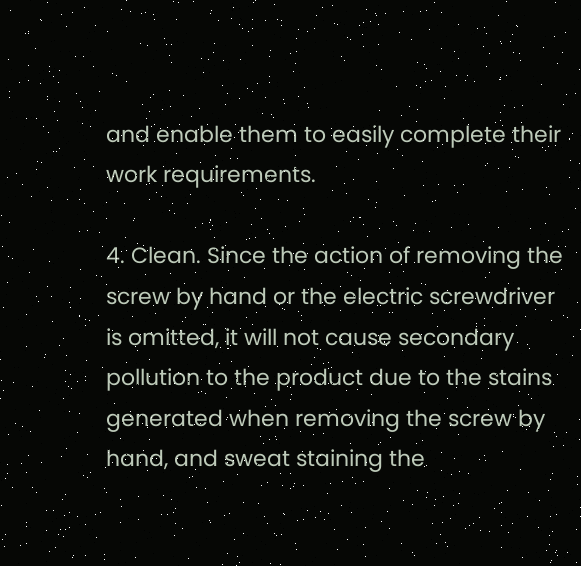and enable them to easily complete their work requirements.

4. Clean. Since the action of removing the screw by hand or the electric screwdriver is omitted, it will not cause secondary pollution to the product due to the stains generated when removing the screw by hand, and sweat staining the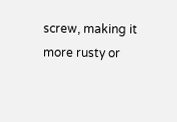screw, making it more rusty or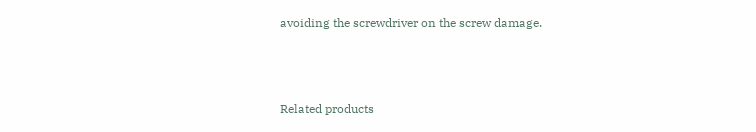avoiding the screwdriver on the screw damage.



Related products